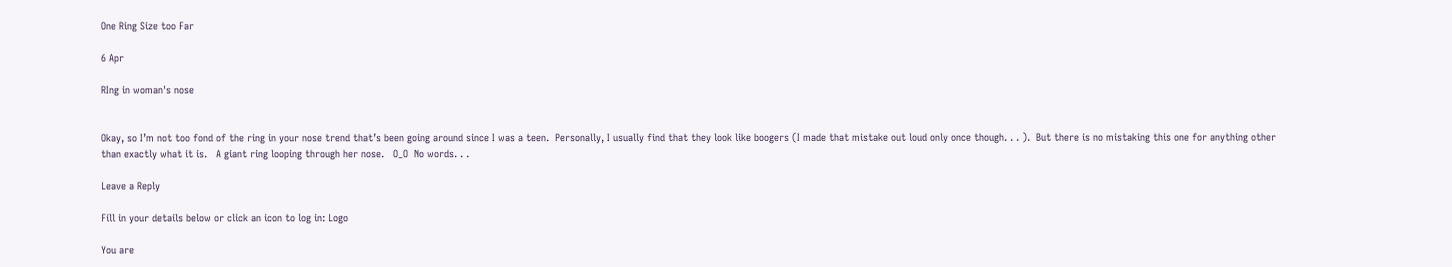One Ring Size too Far

6 Apr

RIng in woman's nose


Okay, so I’m not too fond of the ring in your nose trend that’s been going around since I was a teen.  Personally, I usually find that they look like boogers (I made that mistake out loud only once though. . . ).  But there is no mistaking this one for anything other than exactly what it is.   A giant ring looping through her nose.   O_O  No words. . .

Leave a Reply

Fill in your details below or click an icon to log in: Logo

You are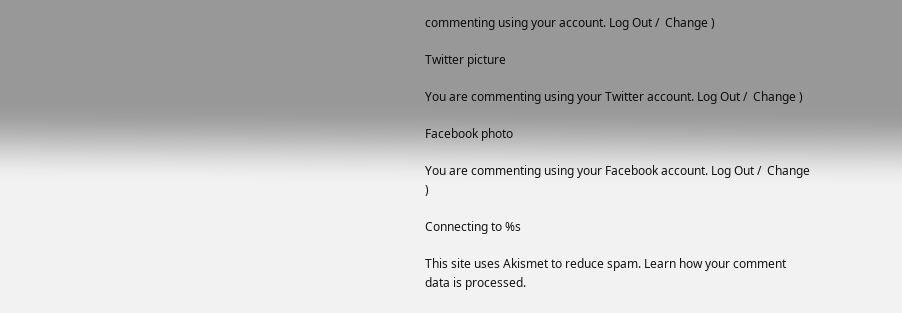commenting using your account. Log Out /  Change )

Twitter picture

You are commenting using your Twitter account. Log Out /  Change )

Facebook photo

You are commenting using your Facebook account. Log Out /  Change )

Connecting to %s

This site uses Akismet to reduce spam. Learn how your comment data is processed.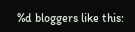%d bloggers like this: